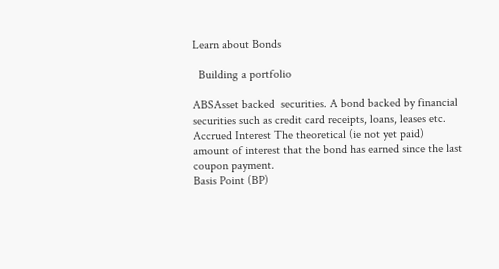Learn about Bonds

  Building a portfolio

ABSAsset backed  securities. A bond backed by financial securities such as credit card receipts, loans, leases etc.
Accrued Interest The theoretical (ie not yet paid) amount of interest that the bond has earned since the last coupon payment.
Basis Point (BP)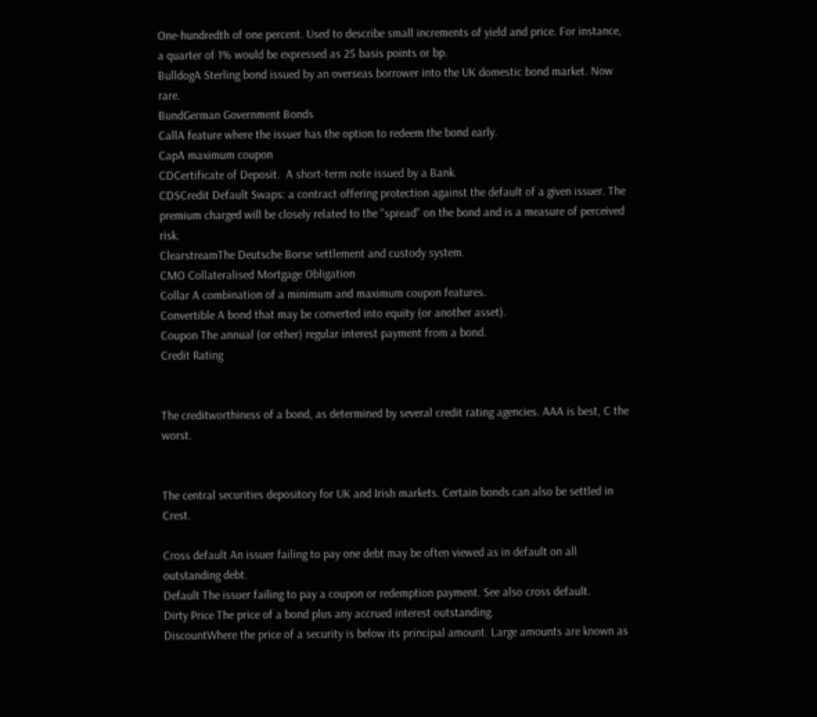One-hundredth of one percent. Used to describe small increments of yield and price. For instance, a quarter of 1% would be expressed as 25 basis points or bp.
BulldogA Sterling bond issued by an overseas borrower into the UK domestic bond market. Now rare.
BundGerman Government Bonds
CallA feature where the issuer has the option to redeem the bond early.
CapA maximum coupon
CDCertificate of Deposit.  A short-term note issued by a Bank.
CDSCredit Default Swaps: a contract offering protection against the default of a given issuer. The premium charged will be closely related to the "spread" on the bond and is a measure of perceived risk.
ClearstreamThe Deutsche Borse settlement and custody system.
CMO Collateralised Mortgage Obligation
Collar A combination of a minimum and maximum coupon features.
Convertible A bond that may be converted into equity (or another asset).
Coupon The annual (or other) regular interest payment from a bond.
Credit Rating


The creditworthiness of a bond, as determined by several credit rating agencies. AAA is best, C the worst.


The central securities depository for UK and Irish markets. Certain bonds can also be settled in Crest.

Cross default An issuer failing to pay one debt may be often viewed as in default on all outstanding debt.
Default The issuer failing to pay a coupon or redemption payment. See also cross default.
Dirty Price The price of a bond plus any accrued interest outstanding.
DiscountWhere the price of a security is below its principal amount. Large amounts are known as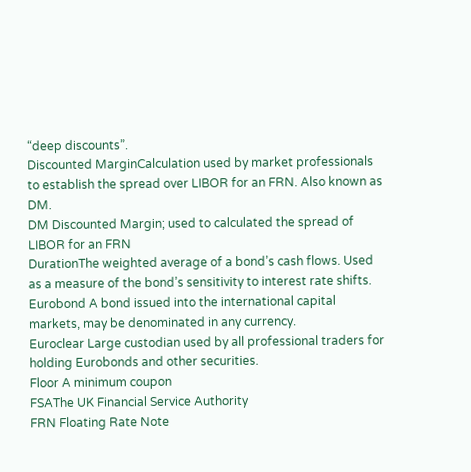“deep discounts”.
Discounted MarginCalculation used by market professionals to establish the spread over LIBOR for an FRN. Also known as DM.
DM Discounted Margin; used to calculated the spread of LIBOR for an FRN
DurationThe weighted average of a bond’s cash flows. Used as a measure of the bond’s sensitivity to interest rate shifts.
Eurobond A bond issued into the international capital markets, may be denominated in any currency.
Euroclear Large custodian used by all professional traders for holding Eurobonds and other securities.
Floor A minimum coupon
FSAThe UK Financial Service Authority
FRN Floating Rate Note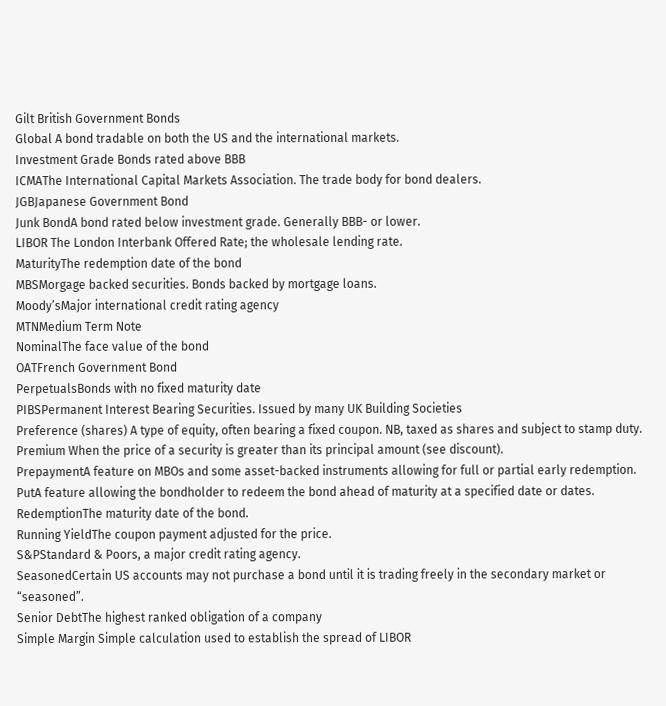Gilt British Government Bonds
Global A bond tradable on both the US and the international markets.
Investment Grade Bonds rated above BBB
ICMAThe International Capital Markets Association. The trade body for bond dealers.
JGBJapanese Government Bond
Junk BondA bond rated below investment grade. Generally BBB- or lower.
LIBOR The London Interbank Offered Rate; the wholesale lending rate.
MaturityThe redemption date of the bond
MBSMorgage backed securities. Bonds backed by mortgage loans.
Moody’sMajor international credit rating agency
MTNMedium Term Note
NominalThe face value of the bond
OATFrench Government Bond
PerpetualsBonds with no fixed maturity date
PIBSPermanent Interest Bearing Securities. Issued by many UK Building Societies
Preference (shares) A type of equity, often bearing a fixed coupon. NB, taxed as shares and subject to stamp duty.
Premium When the price of a security is greater than its principal amount (see discount).
PrepaymentA feature on MBOs and some asset-backed instruments allowing for full or partial early redemption.
PutA feature allowing the bondholder to redeem the bond ahead of maturity at a specified date or dates.
RedemptionThe maturity date of the bond.
Running YieldThe coupon payment adjusted for the price.
S&PStandard & Poors, a major credit rating agency.
SeasonedCertain US accounts may not purchase a bond until it is trading freely in the secondary market or “seasoned”.
Senior DebtThe highest ranked obligation of a company
Simple Margin Simple calculation used to establish the spread of LIBOR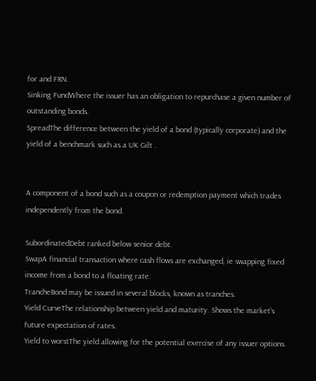for and FRN.
Sinking FundWhere the issuer has an obligation to repurchase a given number of outstanding bonds.
SpreadThe difference between the yield of a bond (typically corporate) and the yield of a benchmark such as a UK Gilt .


A component of a bond such as a coupon or redemption payment which trades independently from the bond.

SubordinatedDebt ranked below senior debt.
SwapA financial transaction where cash flows are exchanged, ie swapping fixed income from a bond to a floating rate.
TrancheBond may be issued in several blocks, known as tranches.
Yield CurveThe relationship between yield and maturity. Shows the market’s future expectation of rates.
Yield to worstThe yield allowing for the potential exercise of any issuer options.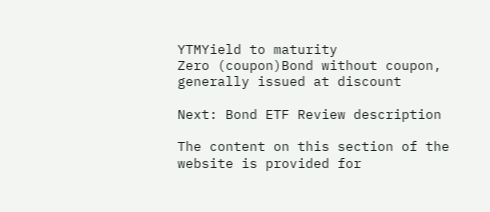YTMYield to maturity
Zero (coupon)Bond without coupon, generally issued at discount

Next: Bond ETF Review description

The content on this section of the website is provided for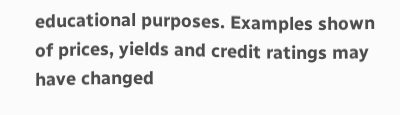educational purposes. Examples shown of prices, yields and credit ratings may have changed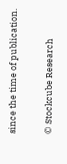since the time of publication.

© Stockcube Research